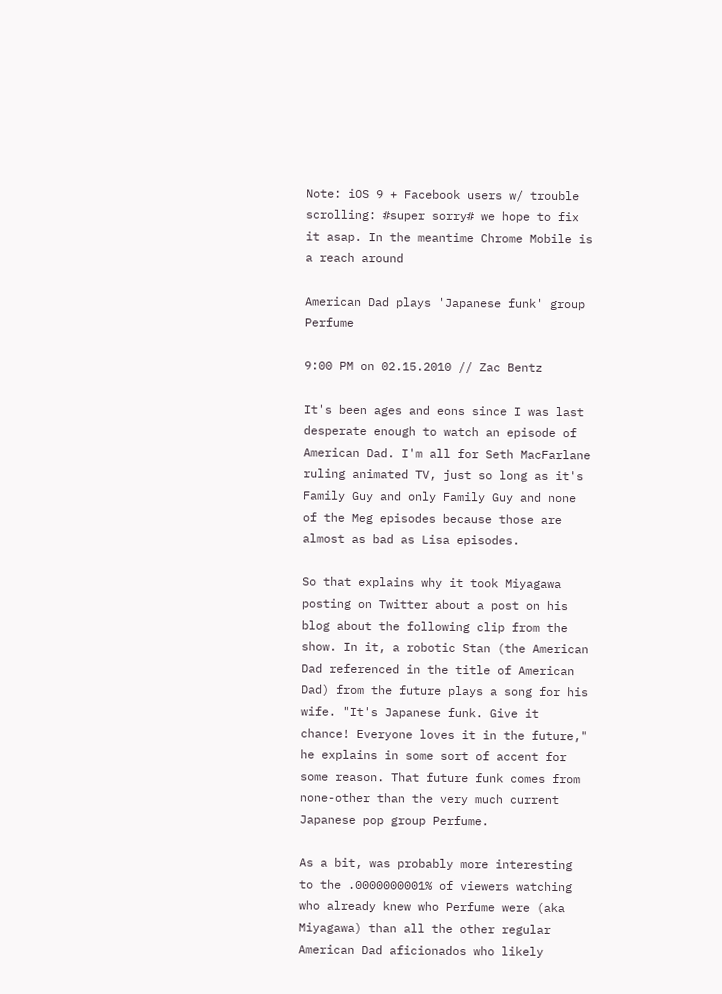Note: iOS 9 + Facebook users w/ trouble scrolling: #super sorry# we hope to fix it asap. In the meantime Chrome Mobile is a reach around

American Dad plays 'Japanese funk' group Perfume

9:00 PM on 02.15.2010 // Zac Bentz

It's been ages and eons since I was last desperate enough to watch an episode of American Dad. I'm all for Seth MacFarlane ruling animated TV, just so long as it's Family Guy and only Family Guy and none of the Meg episodes because those are almost as bad as Lisa episodes.

So that explains why it took Miyagawa posting on Twitter about a post on his blog about the following clip from the show. In it, a robotic Stan (the American Dad referenced in the title of American Dad) from the future plays a song for his wife. "It's Japanese funk. Give it chance! Everyone loves it in the future," he explains in some sort of accent for some reason. That future funk comes from none-other than the very much current Japanese pop group Perfume.

As a bit, was probably more interesting to the .0000000001% of viewers watching who already knew who Perfume were (aka Miyagawa) than all the other regular American Dad aficionados who likely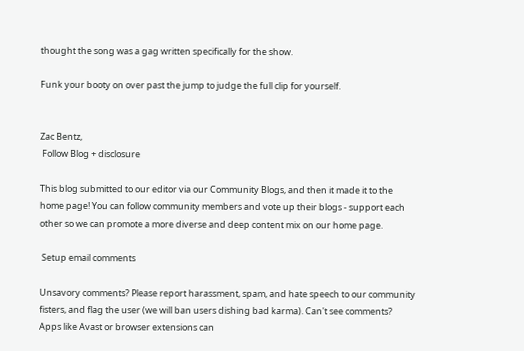thought the song was a gag written specifically for the show.

Funk your booty on over past the jump to judge the full clip for yourself.


Zac Bentz,
 Follow Blog + disclosure

This blog submitted to our editor via our Community Blogs, and then it made it to the home page! You can follow community members and vote up their blogs - support each other so we can promote a more diverse and deep content mix on our home page.

 Setup email comments

Unsavory comments? Please report harassment, spam, and hate speech to our community fisters, and flag the user (we will ban users dishing bad karma). Can't see comments? Apps like Avast or browser extensions can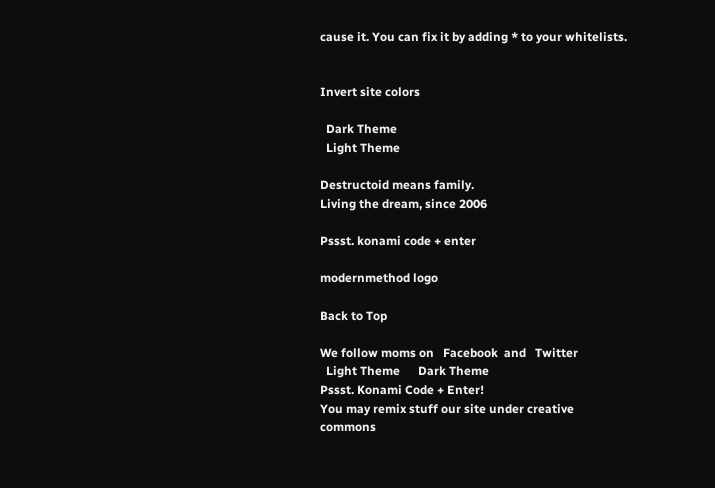cause it. You can fix it by adding * to your whitelists.


Invert site colors

  Dark Theme
  Light Theme

Destructoid means family.
Living the dream, since 2006

Pssst. konami code + enter

modernmethod logo

Back to Top

We follow moms on   Facebook  and   Twitter
  Light Theme      Dark Theme
Pssst. Konami Code + Enter!
You may remix stuff our site under creative commons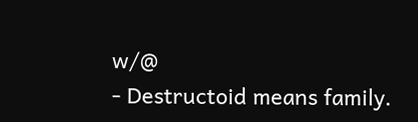w/@
- Destructoid means family.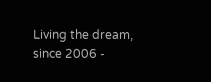Living the dream, since 2006 -